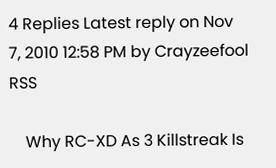4 Replies Latest reply on Nov 7, 2010 12:58 PM by Crayzeefool RSS

    Why RC-XD As 3 Killstreak Is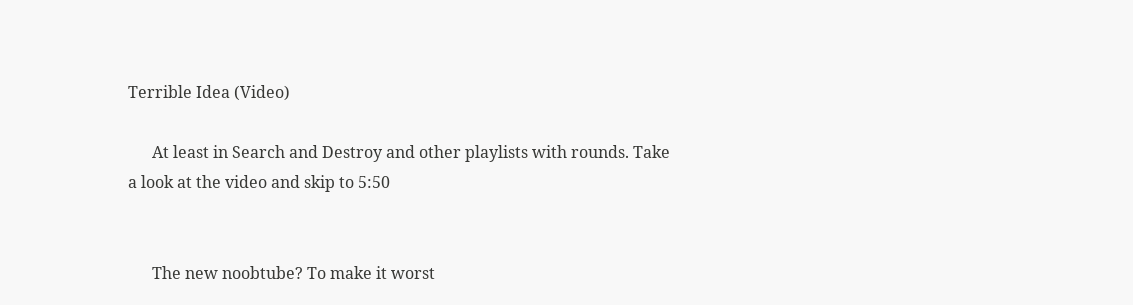Terrible Idea (Video)

      At least in Search and Destroy and other playlists with rounds. Take a look at the video and skip to 5:50


      The new noobtube? To make it worst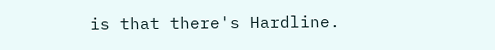is that there's Hardline.